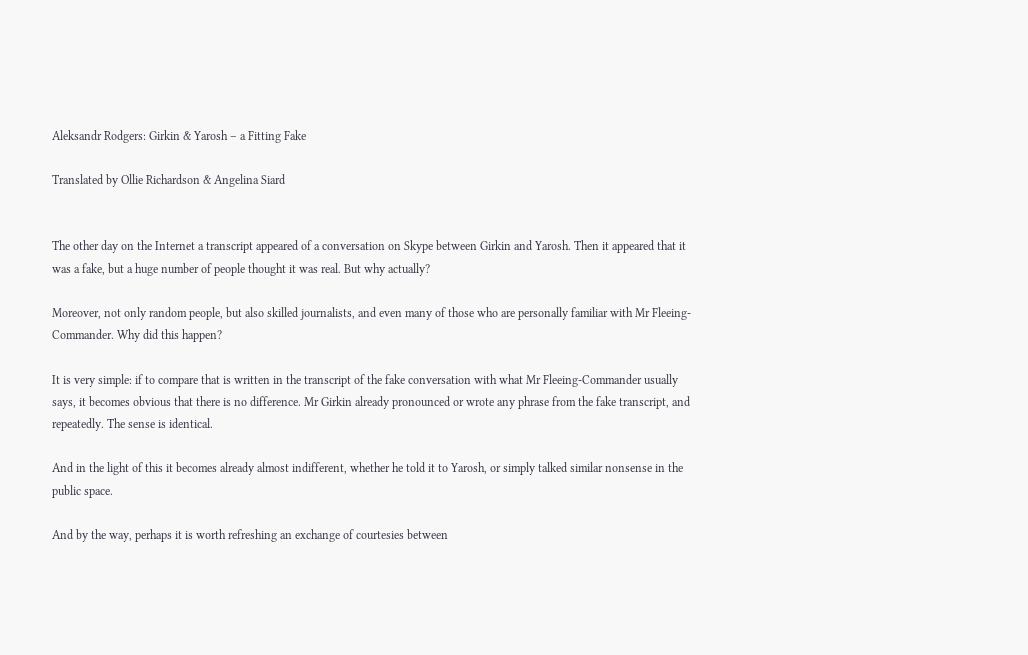Aleksandr Rodgers: Girkin & Yarosh – a Fitting Fake

Translated by Ollie Richardson & Angelina Siard


The other day on the Internet a transcript appeared of a conversation on Skype between Girkin and Yarosh. Then it appeared that it was a fake, but a huge number of people thought it was real. But why actually?

Moreover, not only random people, but also skilled journalists, and even many of those who are personally familiar with Mr Fleeing-Commander. Why did this happen?

It is very simple: if to compare that is written in the transcript of the fake conversation with what Mr Fleeing-Commander usually says, it becomes obvious that there is no difference. Mr Girkin already pronounced or wrote any phrase from the fake transcript, and repeatedly. The sense is identical.

And in the light of this it becomes already almost indifferent, whether he told it to Yarosh, or simply talked similar nonsense in the public space.

And by the way, perhaps it is worth refreshing an exchange of courtesies between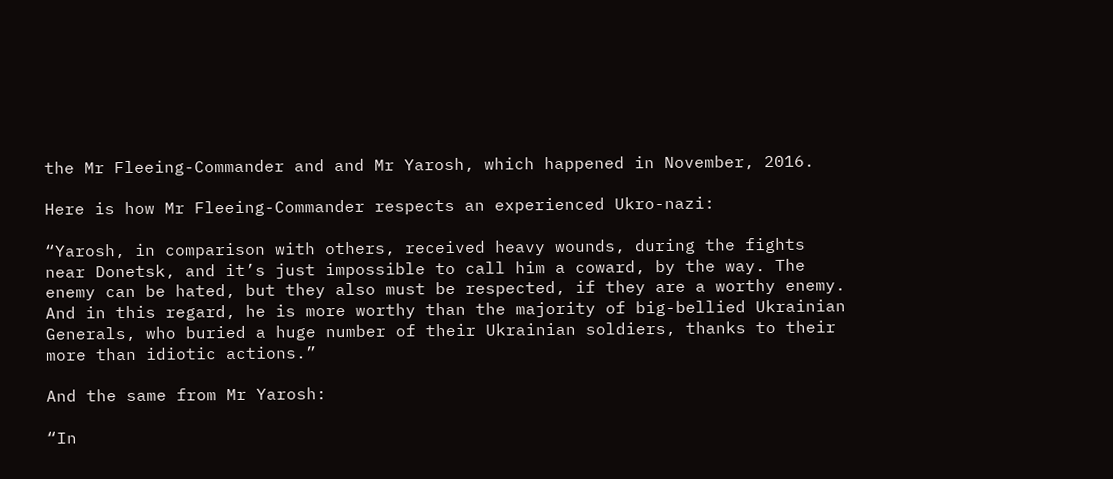the Mr Fleeing-Commander and and Mr Yarosh, which happened in November, 2016.

Here is how Mr Fleeing-Commander respects an experienced Ukro-nazi:

“Yarosh, in comparison with others, received heavy wounds, during the fights near Donetsk, and it’s just impossible to call him a coward, by the way. The enemy can be hated, but they also must be respected, if they are a worthy enemy. And in this regard, he is more worthy than the majority of big-bellied Ukrainian Generals, who buried a huge number of their Ukrainian soldiers, thanks to their more than idiotic actions.”

And the same from Mr Yarosh:

“In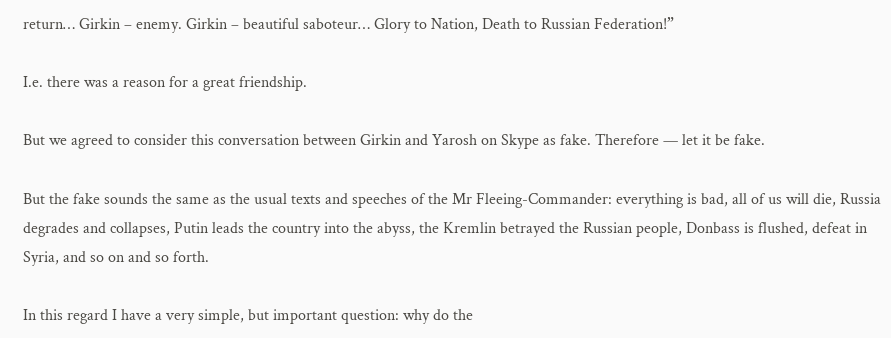return… Girkin – enemy. Girkin – beautiful saboteur… Glory to Nation, Death to Russian Federation!”

I.e. there was a reason for a great friendship.

But we agreed to consider this conversation between Girkin and Yarosh on Skype as fake. Therefore — let it be fake.

But the fake sounds the same as the usual texts and speeches of the Mr Fleeing-Commander: everything is bad, all of us will die, Russia degrades and collapses, Putin leads the country into the abyss, the Kremlin betrayed the Russian people, Donbass is flushed, defeat in Syria, and so on and so forth.

In this regard I have a very simple, but important question: why do the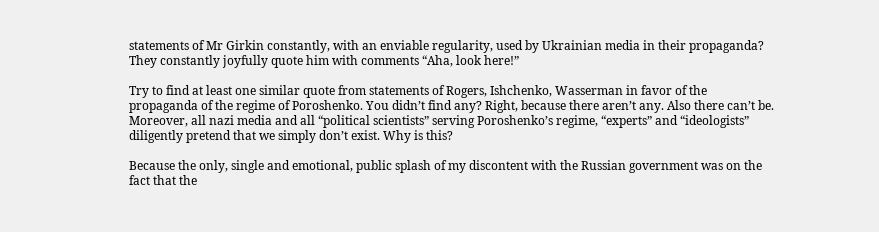statements of Mr Girkin constantly, with an enviable regularity, used by Ukrainian media in their propaganda? They constantly joyfully quote him with comments “Aha, look here!”

Try to find at least one similar quote from statements of Rogers, Ishchenko, Wasserman in favor of the propaganda of the regime of Poroshenko. You didn’t find any? Right, because there aren’t any. Also there can’t be. Moreover, all nazi media and all “political scientists” serving Poroshenko’s regime, “experts” and “ideologists” diligently pretend that we simply don’t exist. Why is this?

Because the only, single and emotional, public splash of my discontent with the Russian government was on the fact that the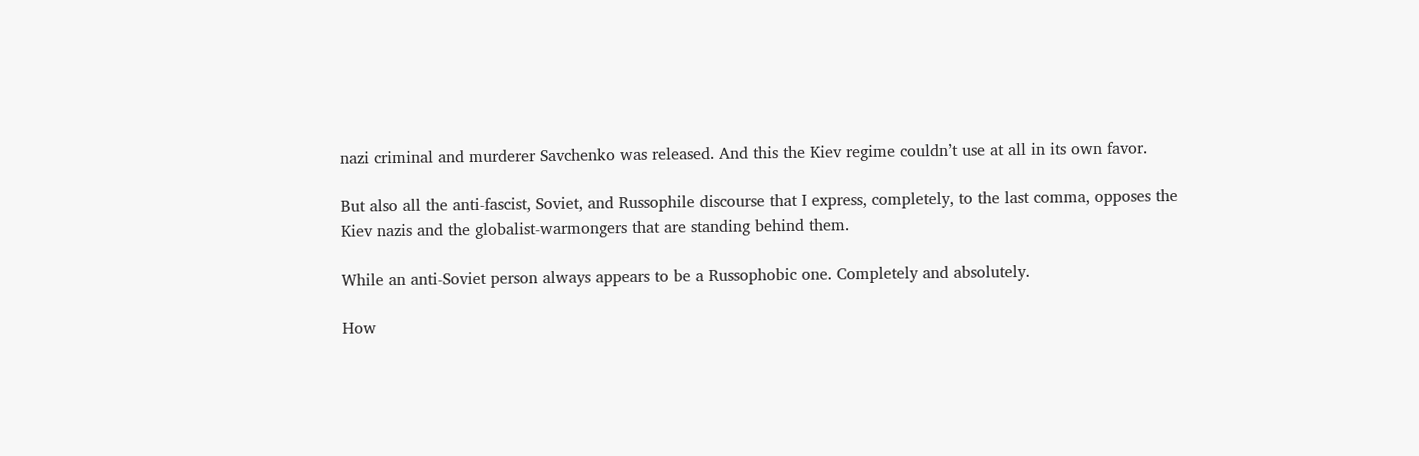nazi criminal and murderer Savchenko was released. And this the Kiev regime couldn’t use at all in its own favor.

But also all the anti-fascist, Soviet, and Russophile discourse that I express, completely, to the last comma, opposes the Kiev nazis and the globalist-warmongers that are standing behind them.

While an anti-Soviet person always appears to be a Russophobic one. Completely and absolutely.

How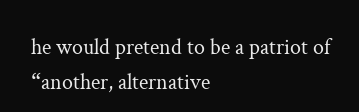he would pretend to be a patriot of “another, alternative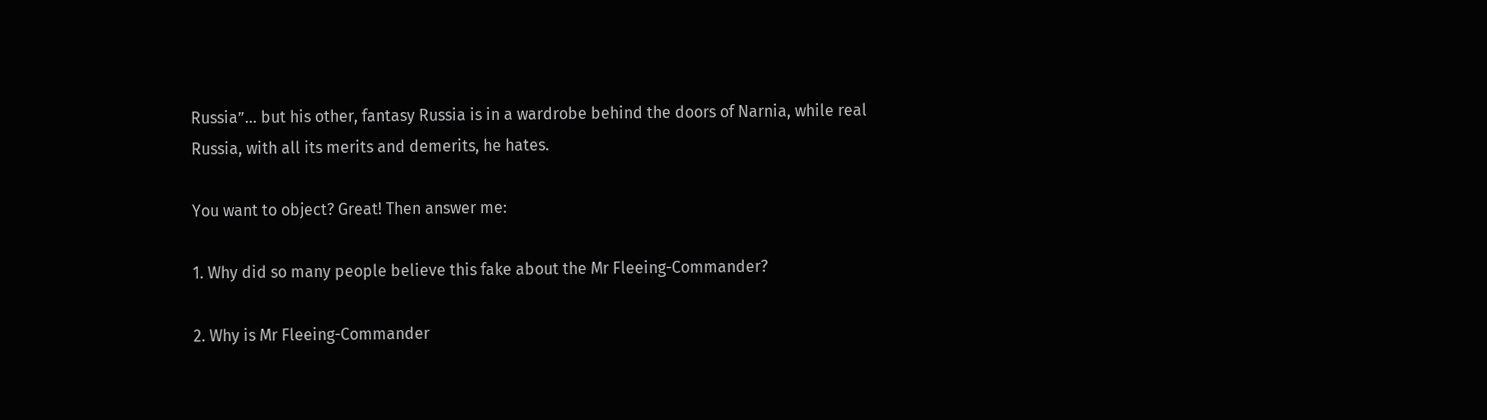Russia”… but his other, fantasy Russia is in a wardrobe behind the doors of Narnia, while real Russia, with all its merits and demerits, he hates.

You want to object? Great! Then answer me:

1. Why did so many people believe this fake about the Mr Fleeing-Commander?

2. Why is Mr Fleeing-Commander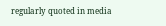regularly quoted in media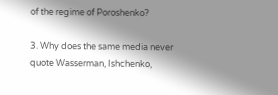of the regime of Poroshenko?

3. Why does the same media never quote Wasserman, Ishchenko,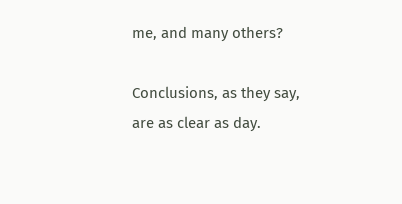me, and many others?

Conclusions, as they say, are as clear as day.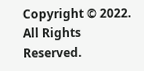Copyright © 2022. All Rights Reserved.